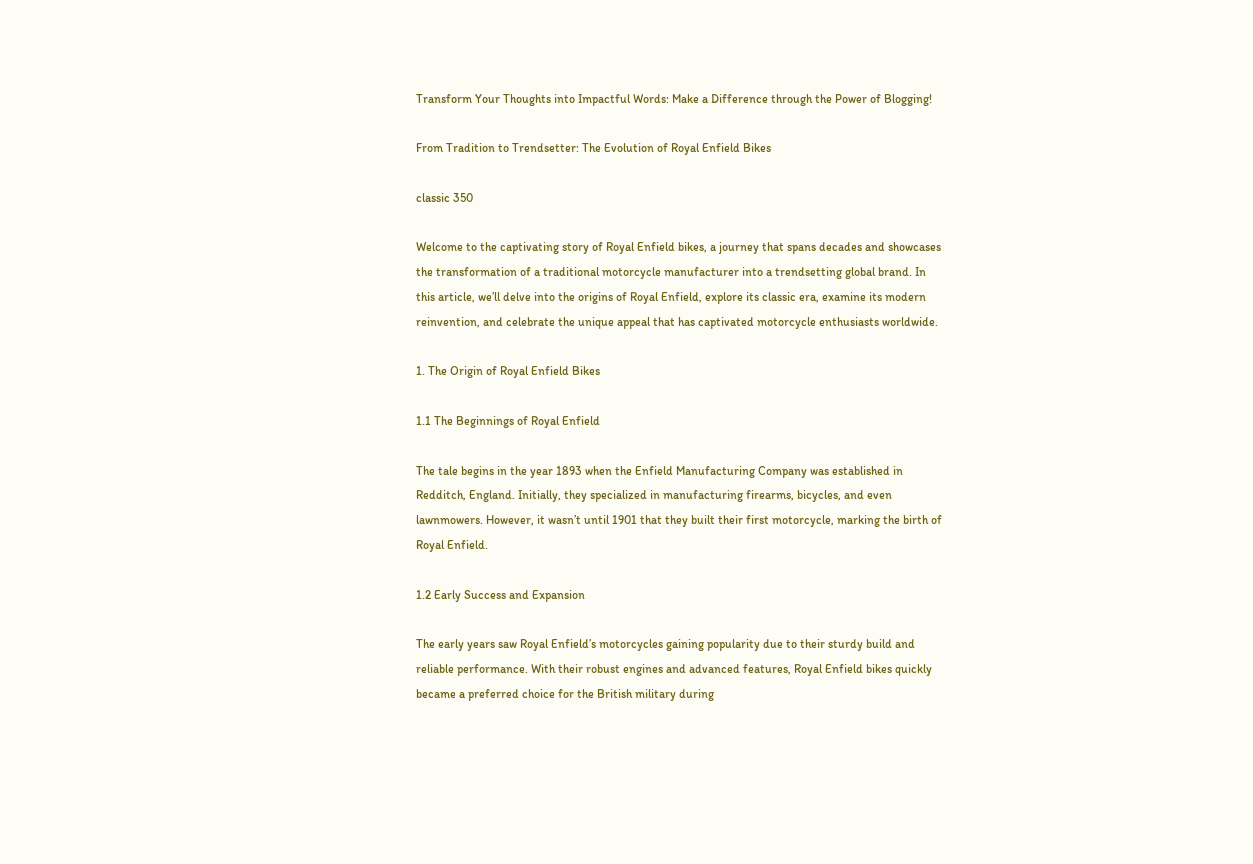Transform Your Thoughts into Impactful Words: Make a Difference through the Power of Blogging!

From Tradition to Trendsetter: The Evolution of Royal Enfield Bikes

classic 350

Welcome to the captivating story of Royal Enfield bikes, a journey that spans decades and showcases the transformation of a traditional motorcycle manufacturer into a trendsetting global brand. In this article, we’ll delve into the origins of Royal Enfield, explore its classic era, examine its modern reinvention, and celebrate the unique appeal that has captivated motorcycle enthusiasts worldwide.

1. The Origin of Royal Enfield Bikes

1.1 The Beginnings of Royal Enfield

The tale begins in the year 1893 when the Enfield Manufacturing Company was established in Redditch, England. Initially, they specialized in manufacturing firearms, bicycles, and even lawnmowers. However, it wasn’t until 1901 that they built their first motorcycle, marking the birth of Royal Enfield.

1.2 Early Success and Expansion

The early years saw Royal Enfield’s motorcycles gaining popularity due to their sturdy build and reliable performance. With their robust engines and advanced features, Royal Enfield bikes quickly became a preferred choice for the British military during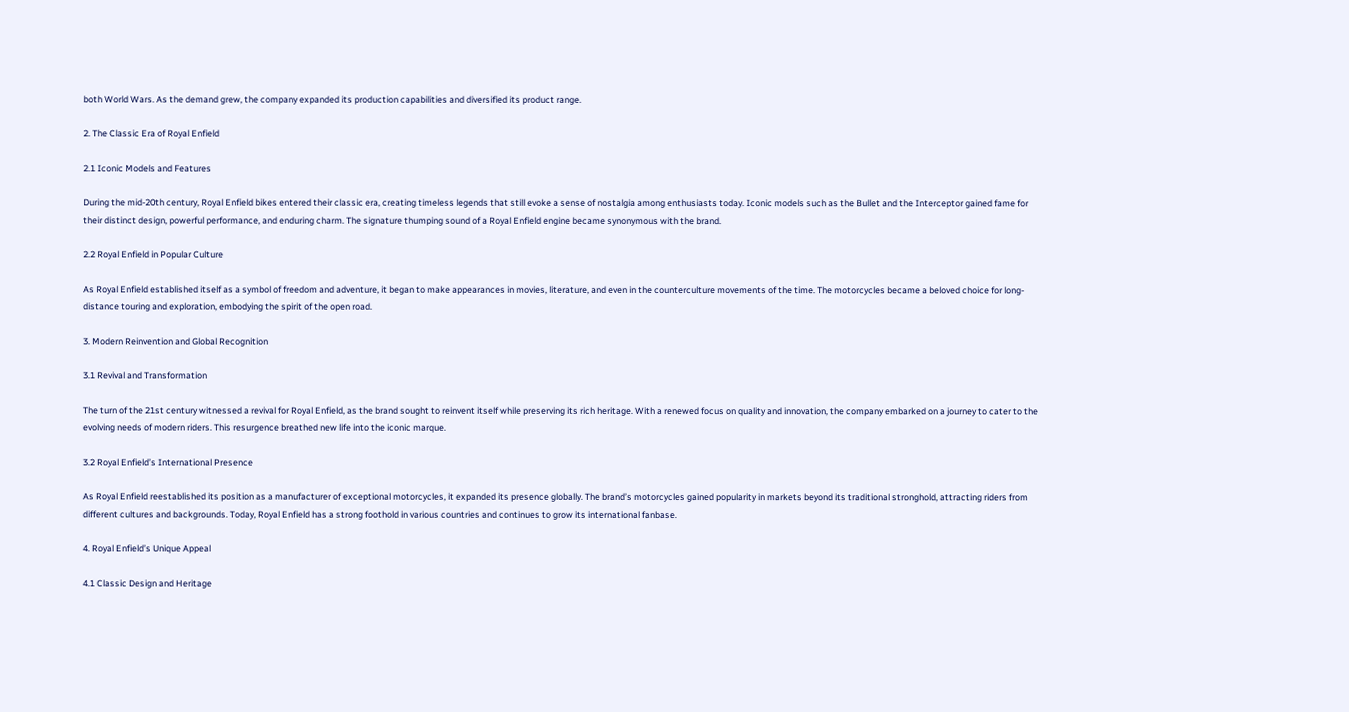both World Wars. As the demand grew, the company expanded its production capabilities and diversified its product range.

2. The Classic Era of Royal Enfield

2.1 Iconic Models and Features

During the mid-20th century, Royal Enfield bikes entered their classic era, creating timeless legends that still evoke a sense of nostalgia among enthusiasts today. Iconic models such as the Bullet and the Interceptor gained fame for their distinct design, powerful performance, and enduring charm. The signature thumping sound of a Royal Enfield engine became synonymous with the brand.

2.2 Royal Enfield in Popular Culture

As Royal Enfield established itself as a symbol of freedom and adventure, it began to make appearances in movies, literature, and even in the counterculture movements of the time. The motorcycles became a beloved choice for long-distance touring and exploration, embodying the spirit of the open road.

3. Modern Reinvention and Global Recognition

3.1 Revival and Transformation

The turn of the 21st century witnessed a revival for Royal Enfield, as the brand sought to reinvent itself while preserving its rich heritage. With a renewed focus on quality and innovation, the company embarked on a journey to cater to the evolving needs of modern riders. This resurgence breathed new life into the iconic marque.

3.2 Royal Enfield’s International Presence

As Royal Enfield reestablished its position as a manufacturer of exceptional motorcycles, it expanded its presence globally. The brand’s motorcycles gained popularity in markets beyond its traditional stronghold, attracting riders from different cultures and backgrounds. Today, Royal Enfield has a strong foothold in various countries and continues to grow its international fanbase.

4. Royal Enfield’s Unique Appeal

4.1 Classic Design and Heritage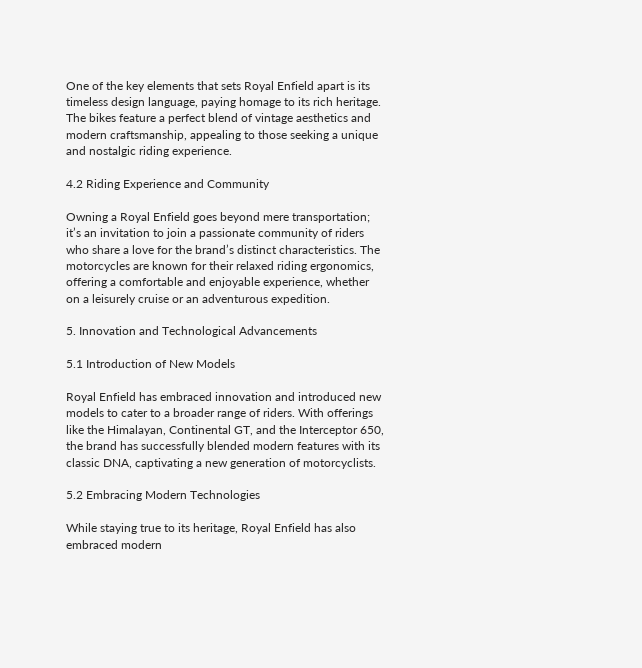One of the key elements that sets Royal Enfield apart is its timeless design language, paying homage to its rich heritage. The bikes feature a perfect blend of vintage aesthetics and modern craftsmanship, appealing to those seeking a unique and nostalgic riding experience.

4.2 Riding Experience and Community

Owning a Royal Enfield goes beyond mere transportation; it’s an invitation to join a passionate community of riders who share a love for the brand’s distinct characteristics. The motorcycles are known for their relaxed riding ergonomics, offering a comfortable and enjoyable experience, whether on a leisurely cruise or an adventurous expedition.

5. Innovation and Technological Advancements

5.1 Introduction of New Models

Royal Enfield has embraced innovation and introduced new models to cater to a broader range of riders. With offerings like the Himalayan, Continental GT, and the Interceptor 650, the brand has successfully blended modern features with its classic DNA, captivating a new generation of motorcyclists.

5.2 Embracing Modern Technologies

While staying true to its heritage, Royal Enfield has also embraced modern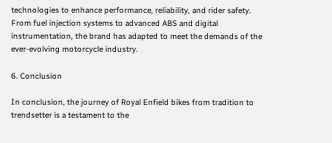technologies to enhance performance, reliability, and rider safety. From fuel injection systems to advanced ABS and digital instrumentation, the brand has adapted to meet the demands of the ever-evolving motorcycle industry.

6. Conclusion

In conclusion, the journey of Royal Enfield bikes from tradition to trendsetter is a testament to the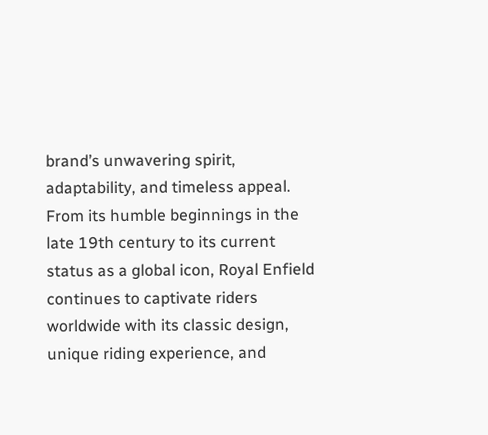brand’s unwavering spirit, adaptability, and timeless appeal. From its humble beginnings in the late 19th century to its current status as a global icon, Royal Enfield continues to captivate riders worldwide with its classic design, unique riding experience, and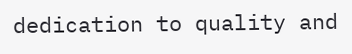dedication to quality and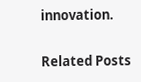innovation.

Related Posts